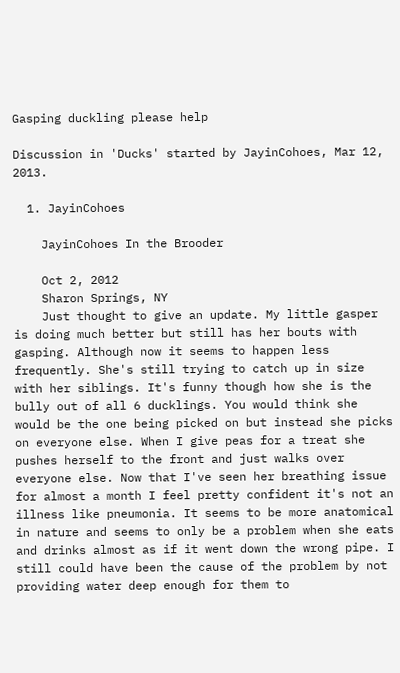Gasping duckling please help

Discussion in 'Ducks' started by JayinCohoes, Mar 12, 2013.

  1. JayinCohoes

    JayinCohoes In the Brooder

    Oct 2, 2012
    Sharon Springs, NY
    Just thought to give an update. My little gasper is doing much better but still has her bouts with gasping. Although now it seems to happen less frequently. She's still trying to catch up in size with her siblings. It's funny though how she is the bully out of all 6 ducklings. You would think she would be the one being picked on but instead she picks on everyone else. When I give peas for a treat she pushes herself to the front and just walks over everyone else. Now that I've seen her breathing issue for almost a month I feel pretty confident it's not an illness like pneumonia. It seems to be more anatomical in nature and seems to only be a problem when she eats and drinks almost as if it went down the wrong pipe. I still could have been the cause of the problem by not providing water deep enough for them to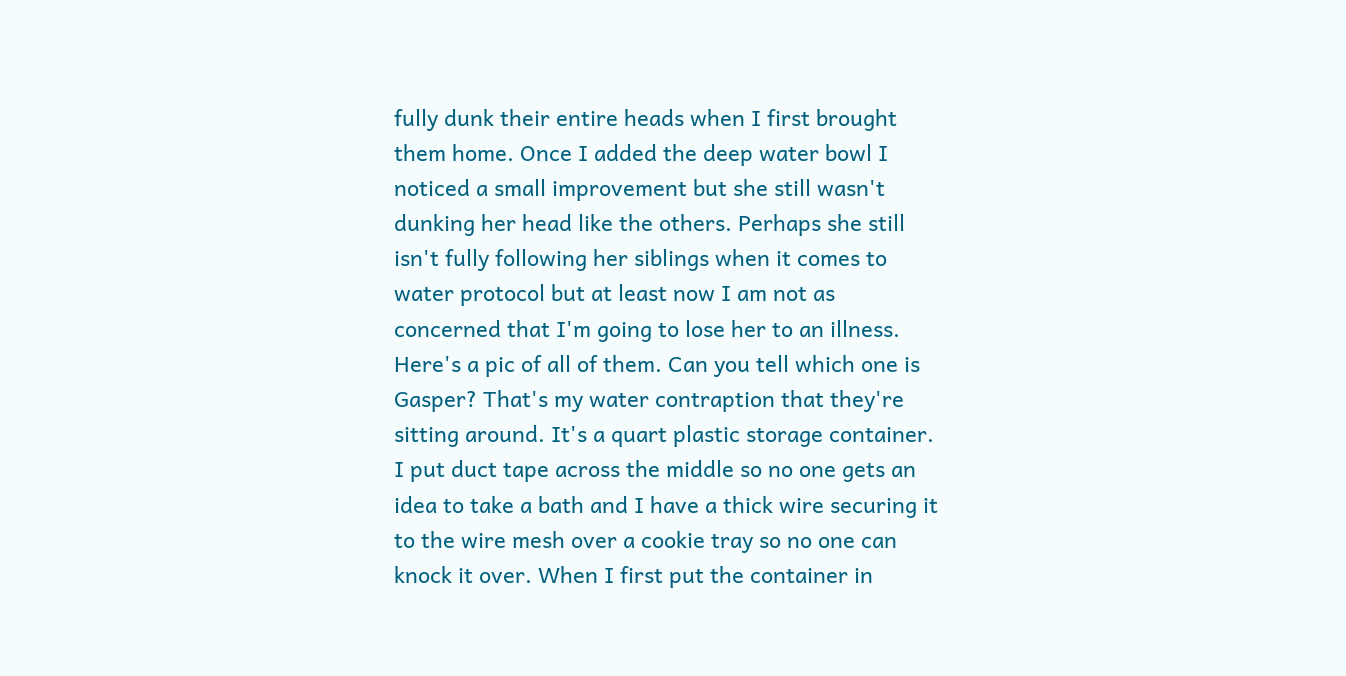fully dunk their entire heads when I first brought them home. Once I added the deep water bowl I noticed a small improvement but she still wasn't dunking her head like the others. Perhaps she still isn't fully following her siblings when it comes to water protocol but at least now I am not as concerned that I'm going to lose her to an illness. Here's a pic of all of them. Can you tell which one is Gasper? That's my water contraption that they're sitting around. It's a quart plastic storage container. I put duct tape across the middle so no one gets an idea to take a bath and I have a thick wire securing it to the wire mesh over a cookie tray so no one can knock it over. When I first put the container in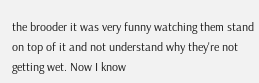the brooder it was very funny watching them stand on top of it and not understand why they're not getting wet. Now I know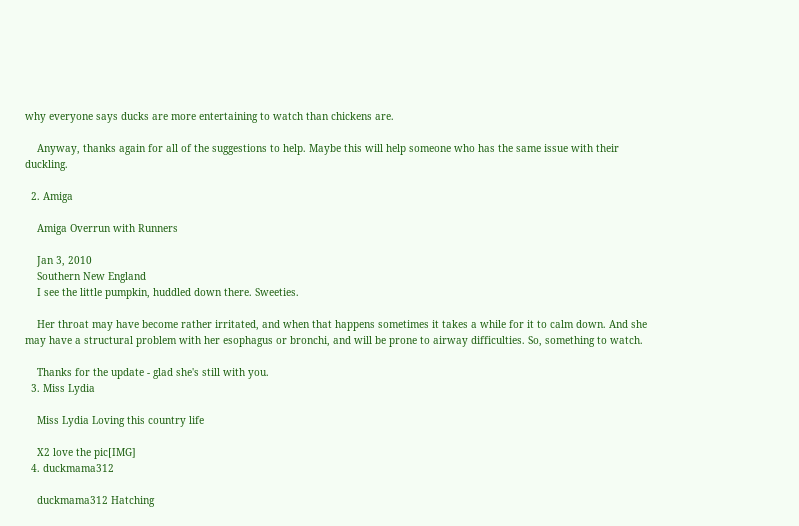why everyone says ducks are more entertaining to watch than chickens are.

    Anyway, thanks again for all of the suggestions to help. Maybe this will help someone who has the same issue with their duckling.

  2. Amiga

    Amiga Overrun with Runners

    Jan 3, 2010
    Southern New England
    I see the little pumpkin, huddled down there. Sweeties.

    Her throat may have become rather irritated, and when that happens sometimes it takes a while for it to calm down. And she may have a structural problem with her esophagus or bronchi, and will be prone to airway difficulties. So, something to watch.

    Thanks for the update - glad she's still with you.
  3. Miss Lydia

    Miss Lydia Loving this country life

    X2 love the pic[IMG]
  4. duckmama312

    duckmama312 Hatching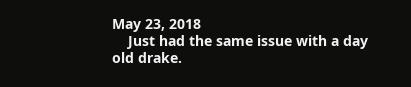May 23, 2018
    Just had the same issue with a day old drake.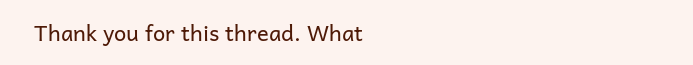Thank you for this thread. What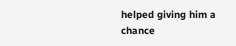helped giving him a chance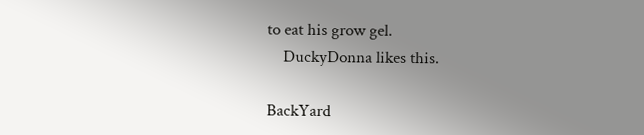to eat his grow gel.
    DuckyDonna likes this.

BackYard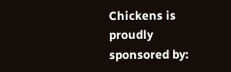Chickens is proudly sponsored by: